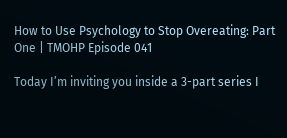How to Use Psychology to Stop Overeating: Part One | TMOHP Episode 041

Today I’m inviting you inside a 3-part series I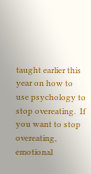taught earlier this year on how to use psychology to stop overeating.  If you want to stop overeating, emotional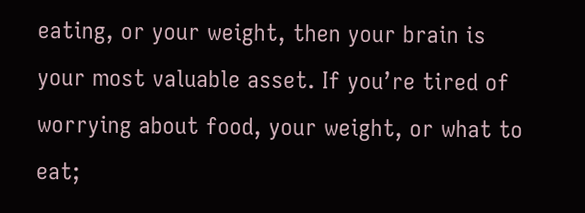eating, or your weight, then your brain is your most valuable asset. If you’re tired of worrying about food, your weight, or what to eat;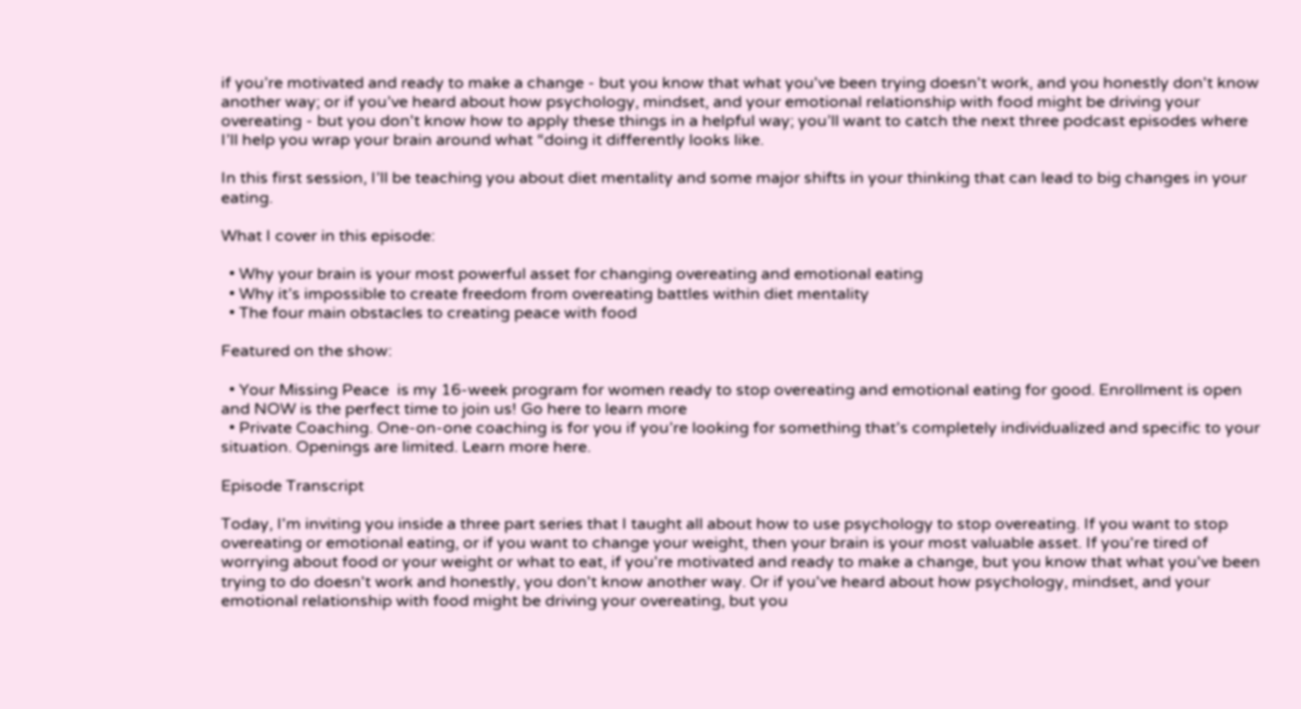if you’re motivated and ready to make a change - but you know that what you've been trying doesn't work, and you honestly don't know another way; or if you’ve heard about how psychology, mindset, and your emotional relationship with food might be driving your overeating - but you don't know how to apply these things in a helpful way; you’ll want to catch the next three podcast episodes where I’ll help you wrap your brain around what “doing it differently looks like.

In this first session, I’ll be teaching you about diet mentality and some major shifts in your thinking that can lead to big changes in your eating.

What I cover in this episode:

  • Why your brain is your most powerful asset for changing overeating and emotional eating
  • Why it’s impossible to create freedom from overeating battles within diet mentality
  • The four main obstacles to creating peace with food

Featured on the show:

  • Your Missing Peace  is my 16-week program for women ready to stop overeating and emotional eating for good. Enrollment is open and NOW is the perfect time to join us! Go here to learn more
  • Private Coaching. One-on-one coaching is for you if you’re looking for something that’s completely individualized and specific to your situation. Openings are limited. Learn more here.

Episode Transcript

Today, I'm inviting you inside a three part series that I taught all about how to use psychology to stop overeating. If you want to stop overeating or emotional eating, or if you want to change your weight, then your brain is your most valuable asset. If you're tired of worrying about food or your weight or what to eat, if you're motivated and ready to make a change, but you know that what you've been trying to do doesn't work and honestly, you don't know another way. Or if you've heard about how psychology, mindset, and your emotional relationship with food might be driving your overeating, but you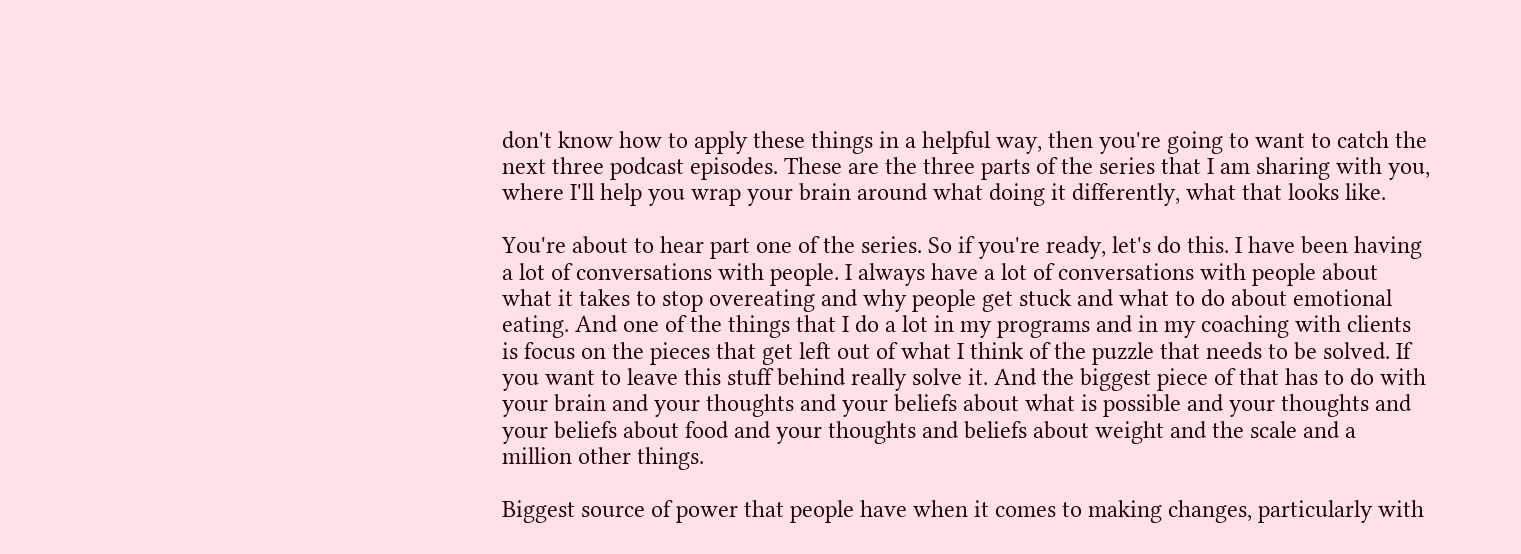don't know how to apply these things in a helpful way, then you're going to want to catch the next three podcast episodes. These are the three parts of the series that I am sharing with you, where I'll help you wrap your brain around what doing it differently, what that looks like.

You're about to hear part one of the series. So if you're ready, let's do this. I have been having a lot of conversations with people. I always have a lot of conversations with people about what it takes to stop overeating and why people get stuck and what to do about emotional eating. And one of the things that I do a lot in my programs and in my coaching with clients is focus on the pieces that get left out of what I think of the puzzle that needs to be solved. If you want to leave this stuff behind really solve it. And the biggest piece of that has to do with your brain and your thoughts and your beliefs about what is possible and your thoughts and your beliefs about food and your thoughts and beliefs about weight and the scale and a million other things.

Biggest source of power that people have when it comes to making changes, particularly with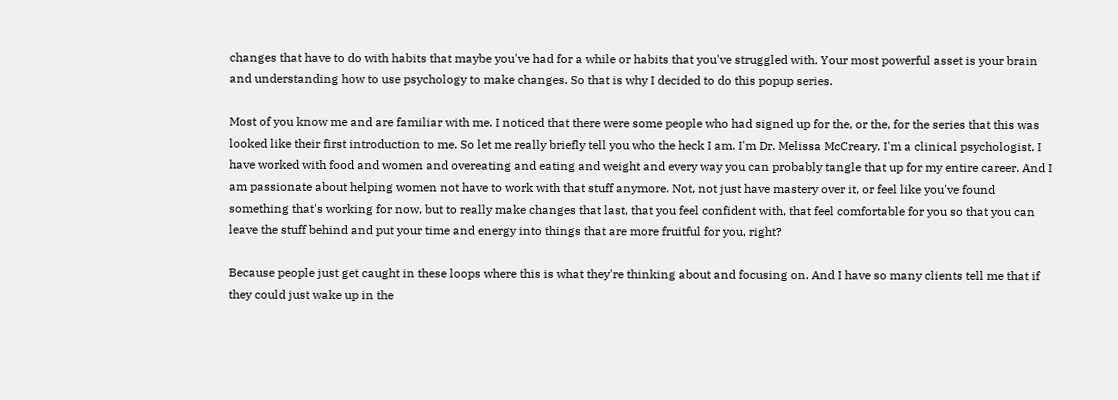changes that have to do with habits that maybe you've had for a while or habits that you've struggled with. Your most powerful asset is your brain and understanding how to use psychology to make changes. So that is why I decided to do this popup series.

Most of you know me and are familiar with me. I noticed that there were some people who had signed up for the, or the, for the series that this was looked like their first introduction to me. So let me really briefly tell you who the heck I am. I'm Dr. Melissa McCreary. I'm a clinical psychologist. I have worked with food and women and overeating and eating and weight and every way you can probably tangle that up for my entire career. And I am passionate about helping women not have to work with that stuff anymore. Not, not just have mastery over it, or feel like you've found something that's working for now, but to really make changes that last, that you feel confident with, that feel comfortable for you so that you can leave the stuff behind and put your time and energy into things that are more fruitful for you, right?

Because people just get caught in these loops where this is what they're thinking about and focusing on. And I have so many clients tell me that if they could just wake up in the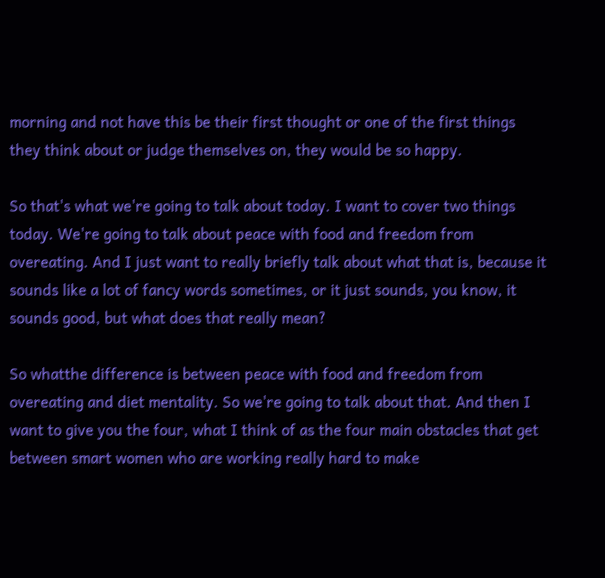morning and not have this be their first thought or one of the first things they think about or judge themselves on, they would be so happy.

So that's what we're going to talk about today. I want to cover two things today. We're going to talk about peace with food and freedom from overeating. And I just want to really briefly talk about what that is, because it sounds like a lot of fancy words sometimes, or it just sounds, you know, it sounds good, but what does that really mean?

So whatthe difference is between peace with food and freedom from overeating and diet mentality. So we're going to talk about that. And then I want to give you the four, what I think of as the four main obstacles that get between smart women who are working really hard to make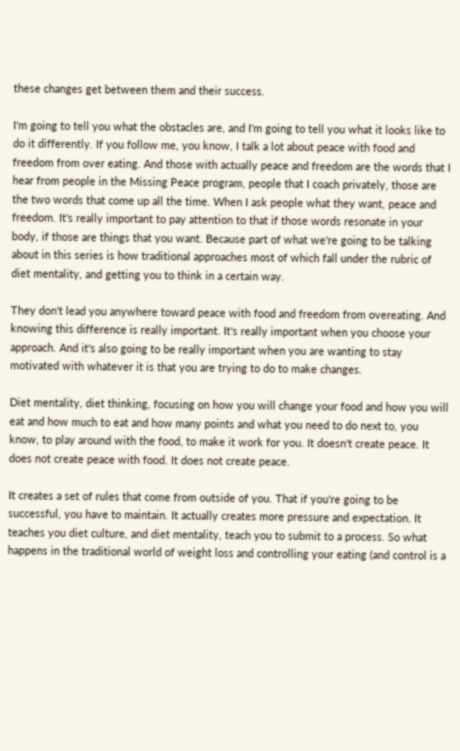these changes get between them and their success.

I'm going to tell you what the obstacles are, and I'm going to tell you what it looks like to do it differently. If you follow me, you know, I talk a lot about peace with food and freedom from over eating. And those with actually peace and freedom are the words that I hear from people in the Missing Peace program, people that I coach privately, those are the two words that come up all the time. When I ask people what they want, peace and freedom. It's really important to pay attention to that if those words resonate in your body, if those are things that you want. Because part of what we're going to be talking about in this series is how traditional approaches most of which fall under the rubric of diet mentality, and getting you to think in a certain way.

They don't lead you anywhere toward peace with food and freedom from overeating. And knowing this difference is really important. It's really important when you choose your approach. And it's also going to be really important when you are wanting to stay motivated with whatever it is that you are trying to do to make changes.

Diet mentality, diet thinking, focusing on how you will change your food and how you will eat and how much to eat and how many points and what you need to do next to, you know, to play around with the food, to make it work for you. It doesn't create peace. It does not create peace with food. It does not create peace.

It creates a set of rules that come from outside of you. That if you're going to be successful, you have to maintain. It actually creates more pressure and expectation. It teaches you diet culture, and diet mentality, teach you to submit to a process. So what happens in the traditional world of weight loss and controlling your eating (and control is a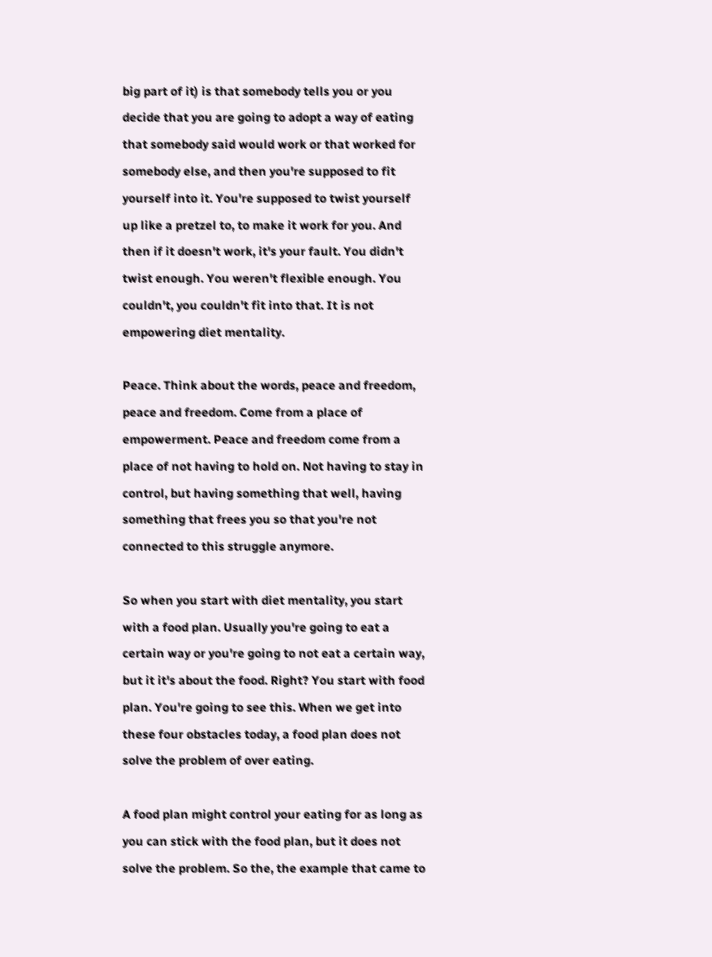big part of it) is that somebody tells you or you decide that you are going to adopt a way of eating that somebody said would work or that worked for somebody else, and then you're supposed to fit yourself into it. You're supposed to twist yourself up like a pretzel to, to make it work for you. And then if it doesn't work, it's your fault. You didn't twist enough. You weren't flexible enough. You couldn't, you couldn't fit into that. It is not empowering diet mentality.

Peace. Think about the words, peace and freedom, peace and freedom. Come from a place of empowerment. Peace and freedom come from a place of not having to hold on. Not having to stay in control, but having something that well, having something that frees you so that you're not connected to this struggle anymore.

So when you start with diet mentality, you start with a food plan. Usually you're going to eat a certain way or you're going to not eat a certain way, but it it's about the food. Right? You start with food plan. You're going to see this. When we get into these four obstacles today, a food plan does not solve the problem of over eating.

A food plan might control your eating for as long as you can stick with the food plan, but it does not solve the problem. So the, the example that came to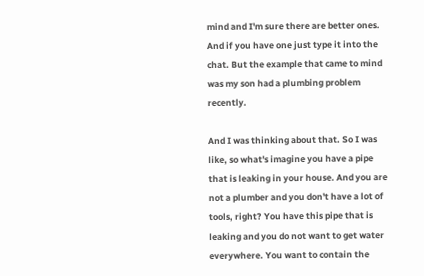mind and I'm sure there are better ones. And if you have one just type it into the chat. But the example that came to mind was my son had a plumbing problem recently.

And I was thinking about that. So I was like, so what's imagine you have a pipe that is leaking in your house. And you are not a plumber and you don't have a lot of tools, right? You have this pipe that is leaking and you do not want to get water everywhere. You want to contain the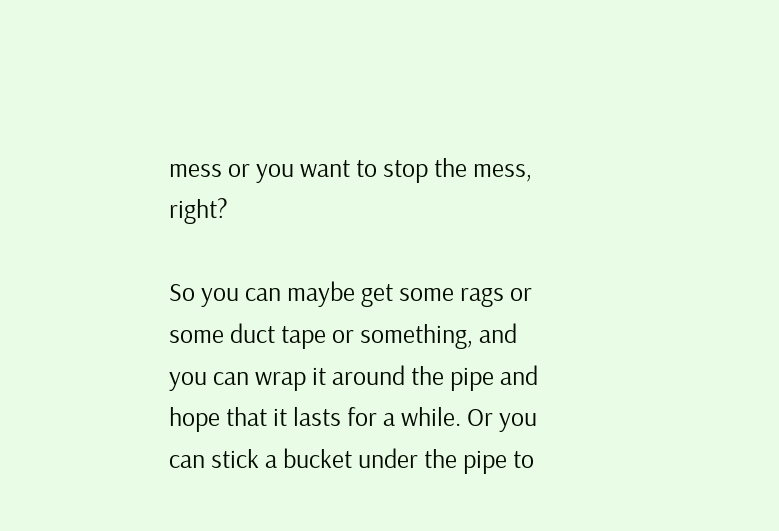mess or you want to stop the mess, right?

So you can maybe get some rags or some duct tape or something, and you can wrap it around the pipe and hope that it lasts for a while. Or you can stick a bucket under the pipe to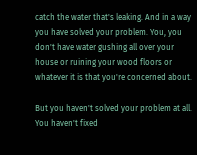catch the water that's leaking. And in a way you have solved your problem. You, you don't have water gushing all over your house or ruining your wood floors or whatever it is that you're concerned about.

But you haven't solved your problem at all. You haven't fixed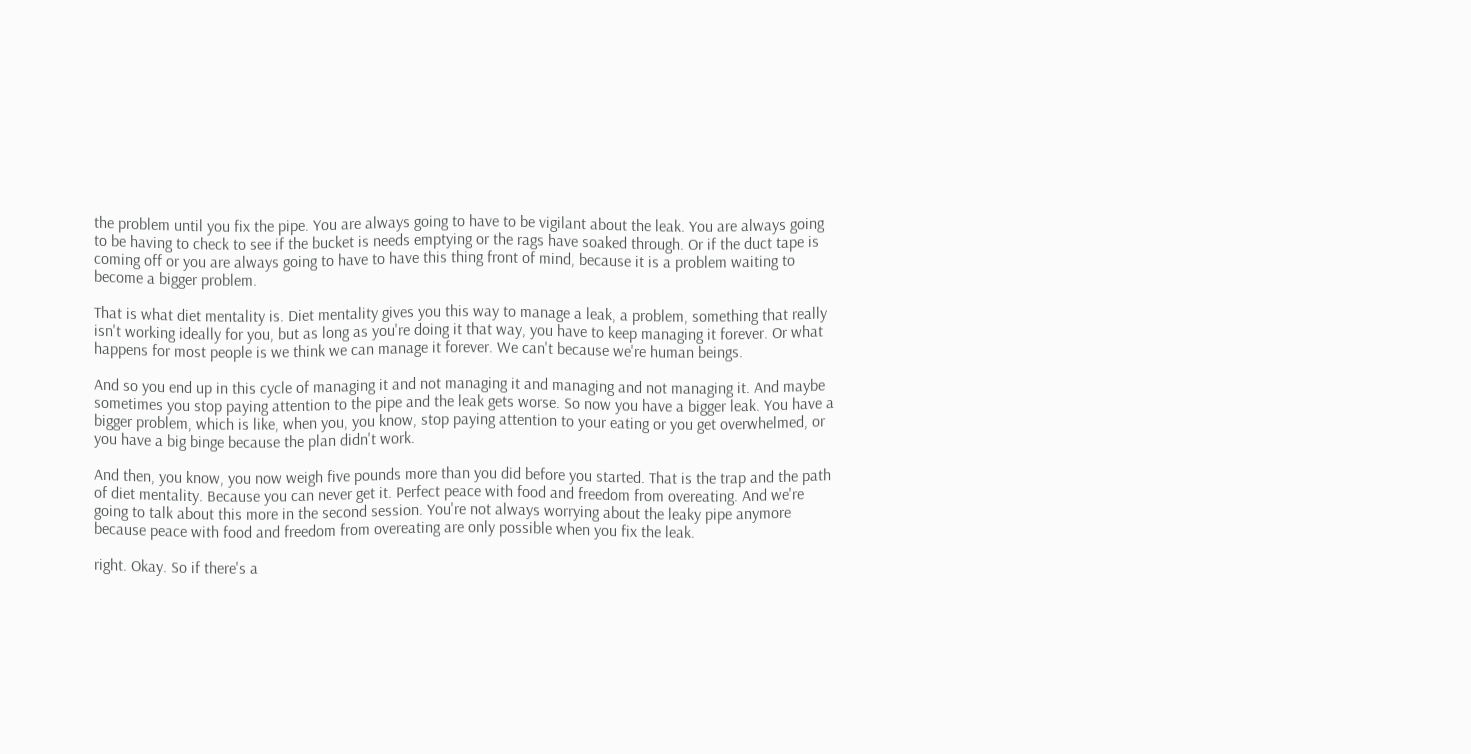the problem until you fix the pipe. You are always going to have to be vigilant about the leak. You are always going to be having to check to see if the bucket is needs emptying or the rags have soaked through. Or if the duct tape is coming off or you are always going to have to have this thing front of mind, because it is a problem waiting to become a bigger problem.

That is what diet mentality is. Diet mentality gives you this way to manage a leak, a problem, something that really isn't working ideally for you, but as long as you're doing it that way, you have to keep managing it forever. Or what happens for most people is we think we can manage it forever. We can't because we're human beings.

And so you end up in this cycle of managing it and not managing it and managing and not managing it. And maybe sometimes you stop paying attention to the pipe and the leak gets worse. So now you have a bigger leak. You have a bigger problem, which is like, when you, you know, stop paying attention to your eating or you get overwhelmed, or you have a big binge because the plan didn't work.

And then, you know, you now weigh five pounds more than you did before you started. That is the trap and the path of diet mentality. Because you can never get it. Perfect peace with food and freedom from overeating. And we're going to talk about this more in the second session. You're not always worrying about the leaky pipe anymore because peace with food and freedom from overeating are only possible when you fix the leak.

right. Okay. So if there's a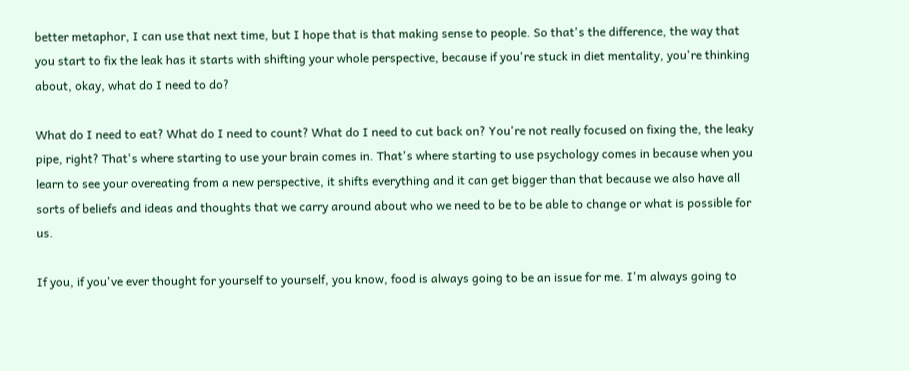better metaphor, I can use that next time, but I hope that is that making sense to people. So that's the difference, the way that you start to fix the leak has it starts with shifting your whole perspective, because if you're stuck in diet mentality, you're thinking about, okay, what do I need to do?

What do I need to eat? What do I need to count? What do I need to cut back on? You're not really focused on fixing the, the leaky pipe, right? That's where starting to use your brain comes in. That's where starting to use psychology comes in because when you learn to see your overeating from a new perspective, it shifts everything and it can get bigger than that because we also have all sorts of beliefs and ideas and thoughts that we carry around about who we need to be to be able to change or what is possible for us.

If you, if you've ever thought for yourself to yourself, you know, food is always going to be an issue for me. I'm always going to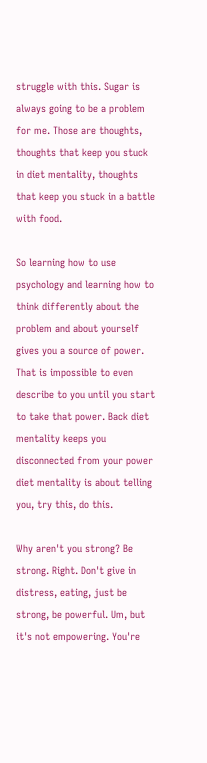struggle with this. Sugar is always going to be a problem for me. Those are thoughts, thoughts that keep you stuck in diet mentality, thoughts that keep you stuck in a battle with food.

So learning how to use psychology and learning how to think differently about the problem and about yourself gives you a source of power. That is impossible to even describe to you until you start to take that power. Back diet mentality keeps you disconnected from your power diet mentality is about telling you, try this, do this.

Why aren't you strong? Be strong. Right. Don't give in distress, eating, just be strong, be powerful. Um, but it's not empowering. You're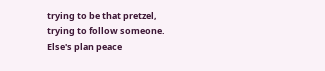trying to be that pretzel, trying to follow someone. Else's plan peace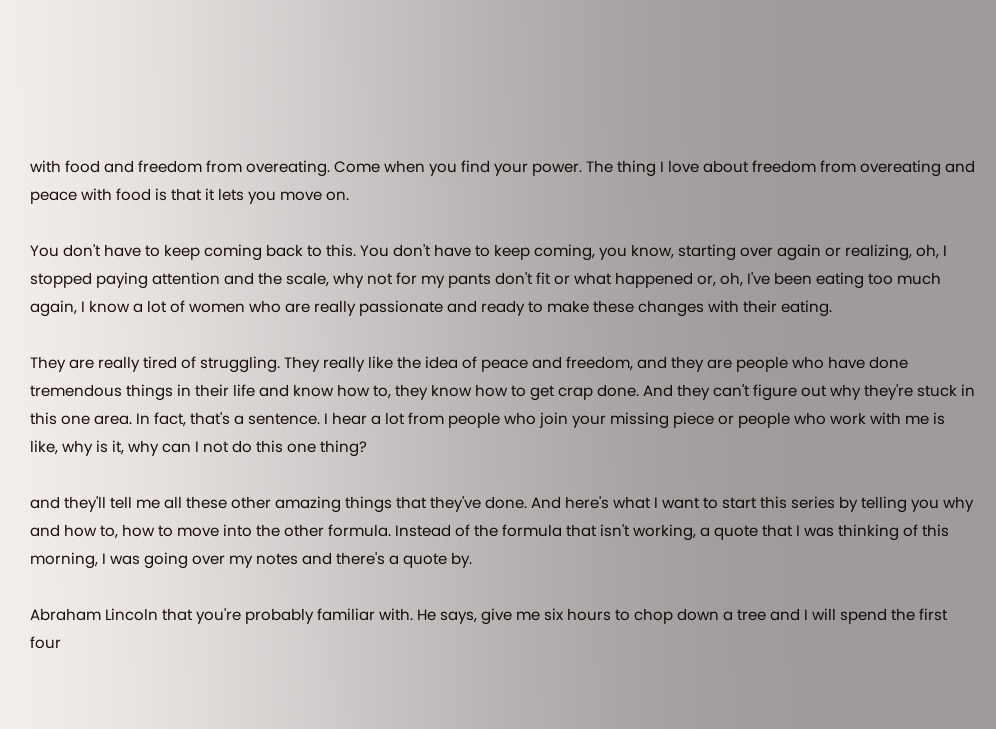with food and freedom from overeating. Come when you find your power. The thing I love about freedom from overeating and peace with food is that it lets you move on.

You don't have to keep coming back to this. You don't have to keep coming, you know, starting over again or realizing, oh, I stopped paying attention and the scale, why not for my pants don't fit or what happened or, oh, I've been eating too much again, I know a lot of women who are really passionate and ready to make these changes with their eating.

They are really tired of struggling. They really like the idea of peace and freedom, and they are people who have done tremendous things in their life and know how to, they know how to get crap done. And they can't figure out why they're stuck in this one area. In fact, that's a sentence. I hear a lot from people who join your missing piece or people who work with me is like, why is it, why can I not do this one thing?

and they'll tell me all these other amazing things that they've done. And here's what I want to start this series by telling you why and how to, how to move into the other formula. Instead of the formula that isn't working, a quote that I was thinking of this morning, I was going over my notes and there's a quote by.

Abraham Lincoln that you're probably familiar with. He says, give me six hours to chop down a tree and I will spend the first four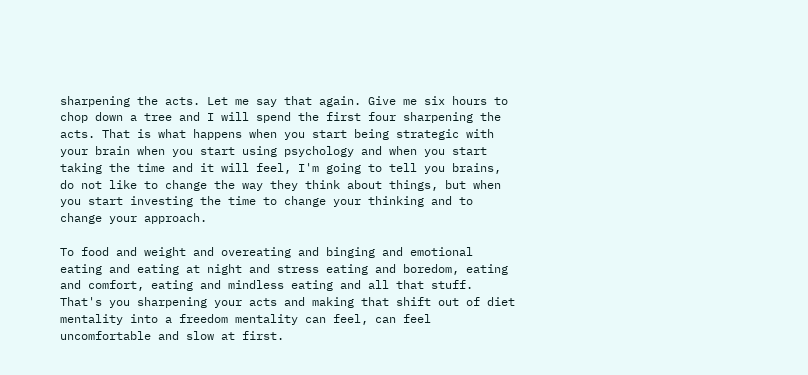sharpening the acts. Let me say that again. Give me six hours to chop down a tree and I will spend the first four sharpening the acts. That is what happens when you start being strategic with your brain when you start using psychology and when you start taking the time and it will feel, I'm going to tell you brains, do not like to change the way they think about things, but when you start investing the time to change your thinking and to change your approach.

To food and weight and overeating and binging and emotional eating and eating at night and stress eating and boredom, eating and comfort, eating and mindless eating and all that stuff. That's you sharpening your acts and making that shift out of diet mentality into a freedom mentality can feel, can feel uncomfortable and slow at first.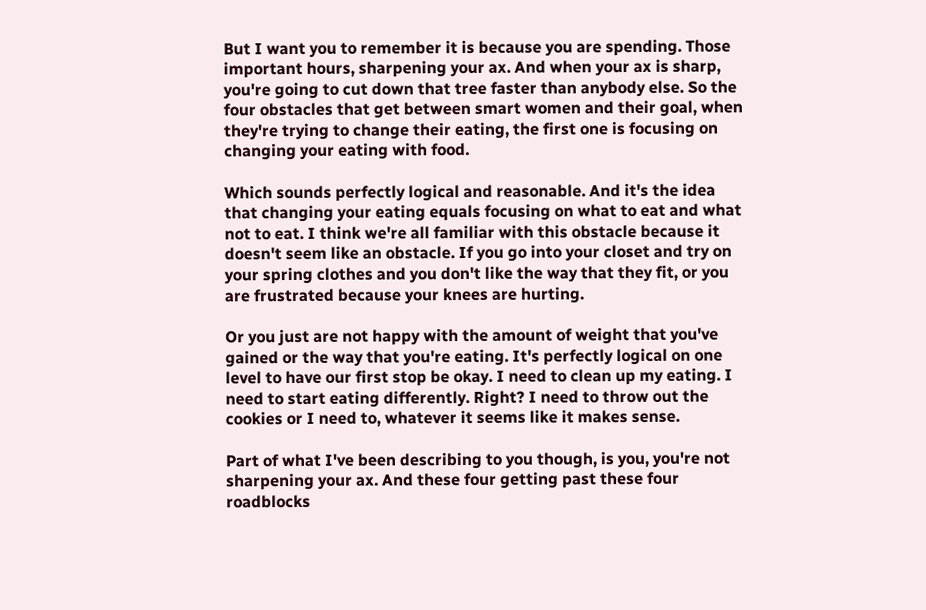But I want you to remember it is because you are spending. Those important hours, sharpening your ax. And when your ax is sharp, you're going to cut down that tree faster than anybody else. So the four obstacles that get between smart women and their goal, when they're trying to change their eating, the first one is focusing on changing your eating with food.

Which sounds perfectly logical and reasonable. And it's the idea that changing your eating equals focusing on what to eat and what not to eat. I think we're all familiar with this obstacle because it doesn't seem like an obstacle. If you go into your closet and try on your spring clothes and you don't like the way that they fit, or you are frustrated because your knees are hurting.

Or you just are not happy with the amount of weight that you've gained or the way that you're eating. It's perfectly logical on one level to have our first stop be okay. I need to clean up my eating. I need to start eating differently. Right? I need to throw out the cookies or I need to, whatever it seems like it makes sense.

Part of what I've been describing to you though, is you, you're not sharpening your ax. And these four getting past these four roadblocks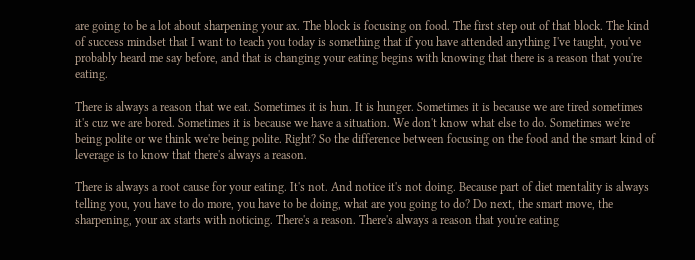are going to be a lot about sharpening your ax. The block is focusing on food. The first step out of that block. The kind of success mindset that I want to teach you today is something that if you have attended anything I've taught, you've probably heard me say before, and that is changing your eating begins with knowing that there is a reason that you're eating.

There is always a reason that we eat. Sometimes it is hun. It is hunger. Sometimes it is because we are tired sometimes it's cuz we are bored. Sometimes it is because we have a situation. We don't know what else to do. Sometimes we're being polite or we think we're being polite. Right? So the difference between focusing on the food and the smart kind of leverage is to know that there's always a reason.

There is always a root cause for your eating. It's not. And notice it's not doing. Because part of diet mentality is always telling you, you have to do more, you have to be doing, what are you going to do? Do next, the smart move, the sharpening, your ax starts with noticing. There's a reason. There's always a reason that you're eating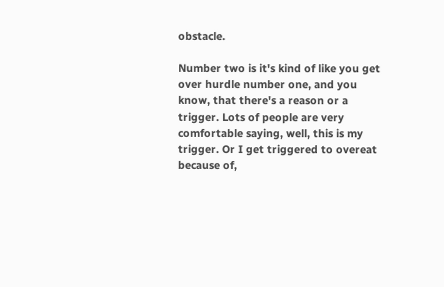obstacle.

Number two is it's kind of like you get over hurdle number one, and you know, that there's a reason or a trigger. Lots of people are very comfortable saying, well, this is my trigger. Or I get triggered to overeat because of,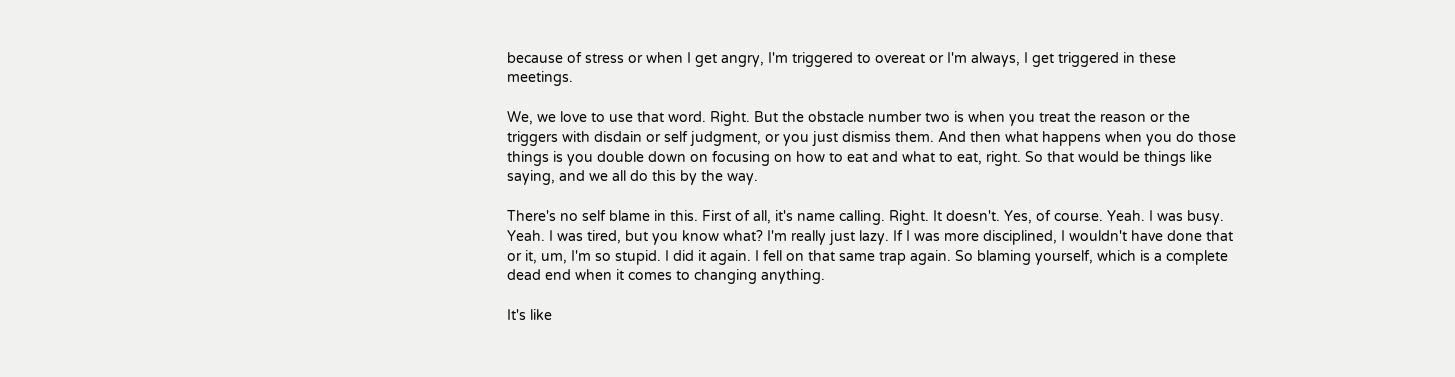because of stress or when I get angry, I'm triggered to overeat or I'm always, I get triggered in these meetings.

We, we love to use that word. Right. But the obstacle number two is when you treat the reason or the triggers with disdain or self judgment, or you just dismiss them. And then what happens when you do those things is you double down on focusing on how to eat and what to eat, right. So that would be things like saying, and we all do this by the way.

There's no self blame in this. First of all, it's name calling. Right. It doesn't. Yes, of course. Yeah. I was busy. Yeah. I was tired, but you know what? I'm really just lazy. If I was more disciplined, I wouldn't have done that or it, um, I'm so stupid. I did it again. I fell on that same trap again. So blaming yourself, which is a complete dead end when it comes to changing anything.

It's like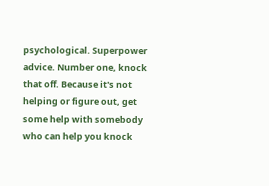psychological. Superpower advice. Number one, knock that off. Because it's not helping or figure out, get some help with somebody who can help you knock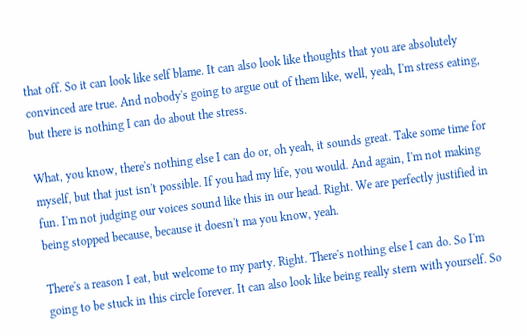that off. So it can look like self blame. It can also look like thoughts that you are absolutely convinced are true. And nobody's going to argue out of them like, well, yeah, I'm stress eating, but there is nothing I can do about the stress.

What, you know, there's nothing else I can do or, oh yeah, it sounds great. Take some time for myself, but that just isn't possible. If you had my life, you would. And again, I'm not making fun. I'm not judging our voices sound like this in our head. Right. We are perfectly justified in being stopped because, because it doesn't ma you know, yeah.

There's a reason I eat, but welcome to my party. Right. There's nothing else I can do. So I'm going to be stuck in this circle forever. It can also look like being really stern with yourself. So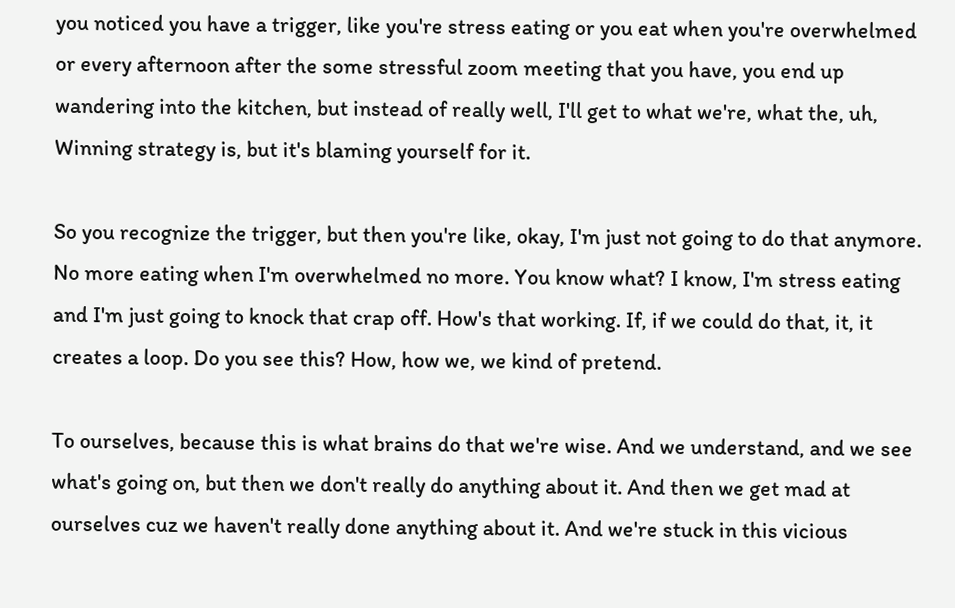you noticed you have a trigger, like you're stress eating or you eat when you're overwhelmed or every afternoon after the some stressful zoom meeting that you have, you end up wandering into the kitchen, but instead of really well, I'll get to what we're, what the, uh, Winning strategy is, but it's blaming yourself for it.

So you recognize the trigger, but then you're like, okay, I'm just not going to do that anymore. No more eating when I'm overwhelmed no more. You know what? I know, I'm stress eating and I'm just going to knock that crap off. How's that working. If, if we could do that, it, it creates a loop. Do you see this? How, how we, we kind of pretend.

To ourselves, because this is what brains do that we're wise. And we understand, and we see what's going on, but then we don't really do anything about it. And then we get mad at ourselves cuz we haven't really done anything about it. And we're stuck in this vicious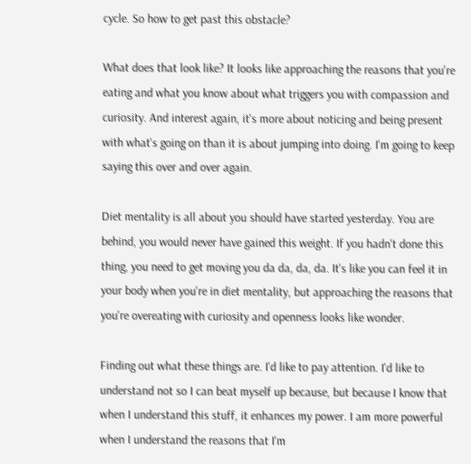cycle. So how to get past this obstacle?

What does that look like? It looks like approaching the reasons that you're eating and what you know about what triggers you with compassion and curiosity. And interest again, it's more about noticing and being present with what's going on than it is about jumping into doing. I'm going to keep saying this over and over again.

Diet mentality is all about you should have started yesterday. You are behind, you would never have gained this weight. If you hadn't done this thing, you need to get moving you da da, da, da. It's like you can feel it in your body when you're in diet mentality, but approaching the reasons that you're overeating with curiosity and openness looks like wonder.

Finding out what these things are. I'd like to pay attention. I'd like to understand not so I can beat myself up because, but because I know that when I understand this stuff, it enhances my power. I am more powerful when I understand the reasons that I'm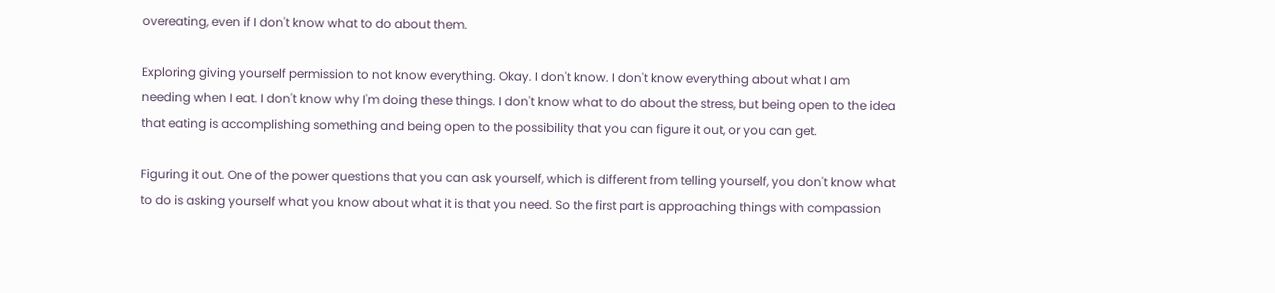overeating, even if I don't know what to do about them.

Exploring giving yourself permission to not know everything. Okay. I don't know. I don't know everything about what I am needing when I eat. I don't know why I'm doing these things. I don't know what to do about the stress, but being open to the idea that eating is accomplishing something and being open to the possibility that you can figure it out, or you can get.

Figuring it out. One of the power questions that you can ask yourself, which is different from telling yourself, you don't know what to do is asking yourself what you know about what it is that you need. So the first part is approaching things with compassion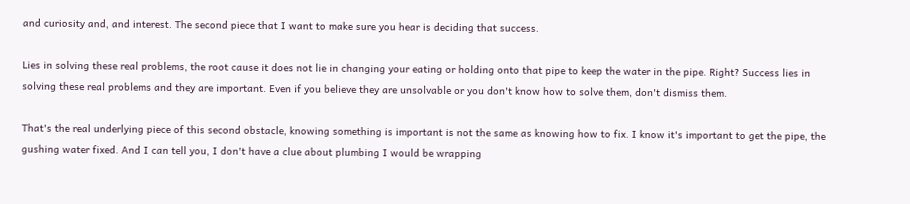and curiosity and, and interest. The second piece that I want to make sure you hear is deciding that success.

Lies in solving these real problems, the root cause it does not lie in changing your eating or holding onto that pipe to keep the water in the pipe. Right? Success lies in solving these real problems and they are important. Even if you believe they are unsolvable or you don't know how to solve them, don't dismiss them.

That's the real underlying piece of this second obstacle, knowing something is important is not the same as knowing how to fix. I know it's important to get the pipe, the gushing water fixed. And I can tell you, I don't have a clue about plumbing I would be wrapping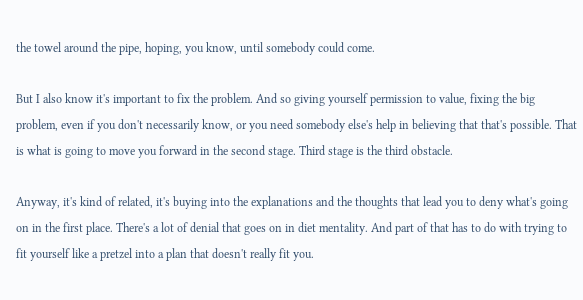the towel around the pipe, hoping, you know, until somebody could come.

But I also know it's important to fix the problem. And so giving yourself permission to value, fixing the big problem, even if you don't necessarily know, or you need somebody else's help in believing that that's possible. That is what is going to move you forward in the second stage. Third stage is the third obstacle.

Anyway, it's kind of related, it's buying into the explanations and the thoughts that lead you to deny what's going on in the first place. There's a lot of denial that goes on in diet mentality. And part of that has to do with trying to fit yourself like a pretzel into a plan that doesn't really fit you.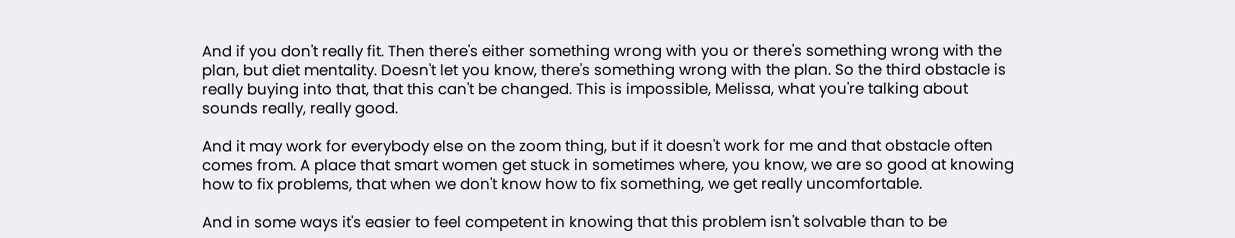And if you don't really fit. Then there's either something wrong with you or there's something wrong with the plan, but diet mentality. Doesn't let you know, there's something wrong with the plan. So the third obstacle is really buying into that, that this can't be changed. This is impossible, Melissa, what you're talking about sounds really, really good.

And it may work for everybody else on the zoom thing, but if it doesn't work for me and that obstacle often comes from. A place that smart women get stuck in sometimes where, you know, we are so good at knowing how to fix problems, that when we don't know how to fix something, we get really uncomfortable.

And in some ways it's easier to feel competent in knowing that this problem isn't solvable than to be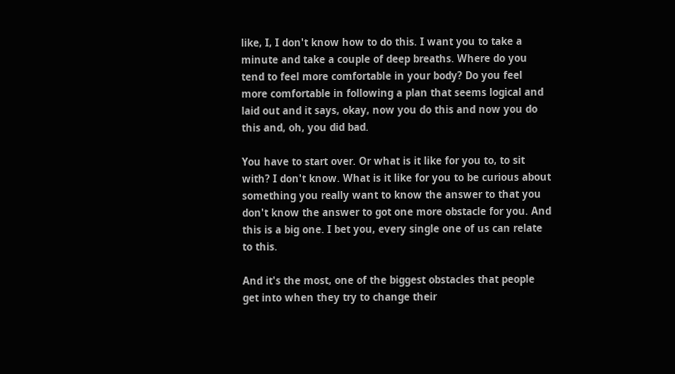like, I, I don't know how to do this. I want you to take a minute and take a couple of deep breaths. Where do you tend to feel more comfortable in your body? Do you feel more comfortable in following a plan that seems logical and laid out and it says, okay, now you do this and now you do this and, oh, you did bad.

You have to start over. Or what is it like for you to, to sit with? I don't know. What is it like for you to be curious about something you really want to know the answer to that you don't know the answer to got one more obstacle for you. And this is a big one. I bet you, every single one of us can relate to this.

And it's the most, one of the biggest obstacles that people get into when they try to change their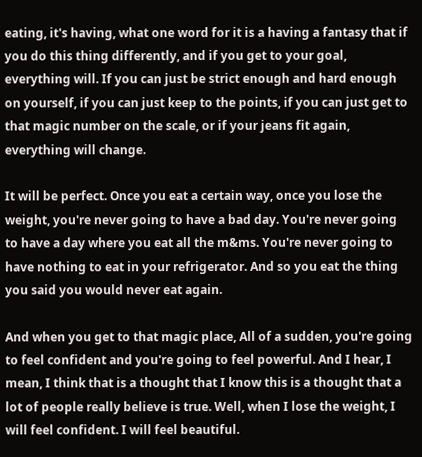eating, it's having, what one word for it is a having a fantasy that if you do this thing differently, and if you get to your goal, everything will. If you can just be strict enough and hard enough on yourself, if you can just keep to the points, if you can just get to that magic number on the scale, or if your jeans fit again, everything will change.

It will be perfect. Once you eat a certain way, once you lose the weight, you're never going to have a bad day. You're never going to have a day where you eat all the m&ms. You're never going to have nothing to eat in your refrigerator. And so you eat the thing you said you would never eat again.

And when you get to that magic place, All of a sudden, you're going to feel confident and you're going to feel powerful. And I hear, I mean, I think that is a thought that I know this is a thought that a lot of people really believe is true. Well, when I lose the weight, I will feel confident. I will feel beautiful.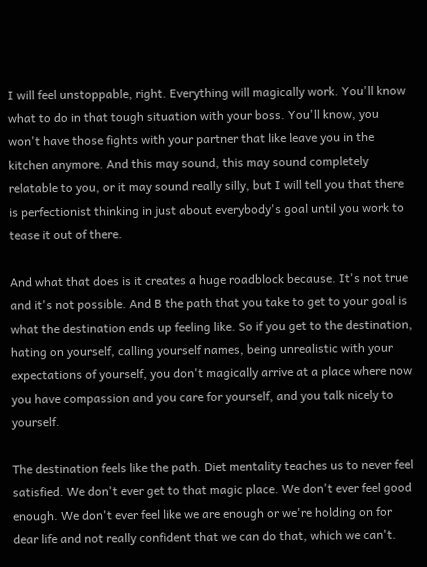I will feel unstoppable, right. Everything will magically work. You'll know what to do in that tough situation with your boss. You'll know, you won't have those fights with your partner that like leave you in the kitchen anymore. And this may sound, this may sound completely relatable to you, or it may sound really silly, but I will tell you that there is perfectionist thinking in just about everybody's goal until you work to tease it out of there.

And what that does is it creates a huge roadblock because. It's not true and it's not possible. And B the path that you take to get to your goal is what the destination ends up feeling like. So if you get to the destination, hating on yourself, calling yourself names, being unrealistic with your expectations of yourself, you don't magically arrive at a place where now you have compassion and you care for yourself, and you talk nicely to yourself.

The destination feels like the path. Diet mentality teaches us to never feel satisfied. We don't ever get to that magic place. We don't ever feel good enough. We don't ever feel like we are enough or we're holding on for dear life and not really confident that we can do that, which we can't.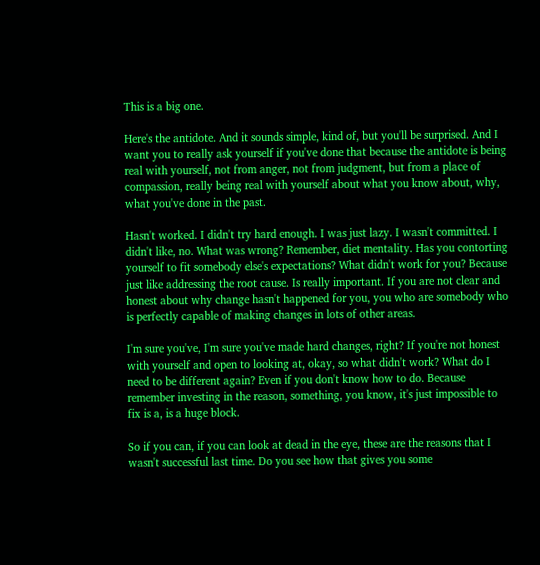This is a big one.

Here's the antidote. And it sounds simple, kind of, but you'll be surprised. And I want you to really ask yourself if you've done that because the antidote is being real with yourself, not from anger, not from judgment, but from a place of compassion, really being real with yourself about what you know about, why, what you've done in the past.

Hasn't worked. I didn't try hard enough. I was just lazy. I wasn't committed. I didn't like, no. What was wrong? Remember, diet mentality. Has you contorting yourself to fit somebody else's expectations? What didn't work for you? Because just like addressing the root cause. Is really important. If you are not clear and honest about why change hasn't happened for you, you who are somebody who is perfectly capable of making changes in lots of other areas.

I'm sure you've, I'm sure you've made hard changes, right? If you're not honest with yourself and open to looking at, okay, so what didn't work? What do I need to be different again? Even if you don't know how to do. Because remember investing in the reason, something, you know, it's just impossible to fix is a, is a huge block.

So if you can, if you can look at dead in the eye, these are the reasons that I wasn't successful last time. Do you see how that gives you some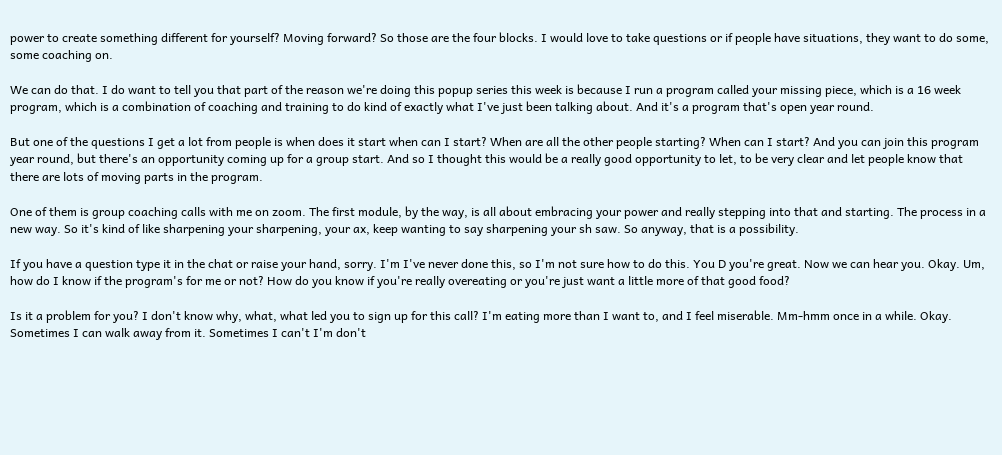power to create something different for yourself? Moving forward? So those are the four blocks. I would love to take questions or if people have situations, they want to do some, some coaching on.

We can do that. I do want to tell you that part of the reason we're doing this popup series this week is because I run a program called your missing piece, which is a 16 week program, which is a combination of coaching and training to do kind of exactly what I've just been talking about. And it's a program that's open year round.

But one of the questions I get a lot from people is when does it start when can I start? When are all the other people starting? When can I start? And you can join this program year round, but there's an opportunity coming up for a group start. And so I thought this would be a really good opportunity to let, to be very clear and let people know that there are lots of moving parts in the program.

One of them is group coaching calls with me on zoom. The first module, by the way, is all about embracing your power and really stepping into that and starting. The process in a new way. So it's kind of like sharpening your sharpening, your ax, keep wanting to say sharpening your sh saw. So anyway, that is a possibility.

If you have a question type it in the chat or raise your hand, sorry. I'm I've never done this, so I'm not sure how to do this. You D you're great. Now we can hear you. Okay. Um, how do I know if the program's for me or not? How do you know if you're really overeating or you're just want a little more of that good food?

Is it a problem for you? I don't know why, what, what led you to sign up for this call? I'm eating more than I want to, and I feel miserable. Mm-hmm once in a while. Okay. Sometimes I can walk away from it. Sometimes I can't I'm don't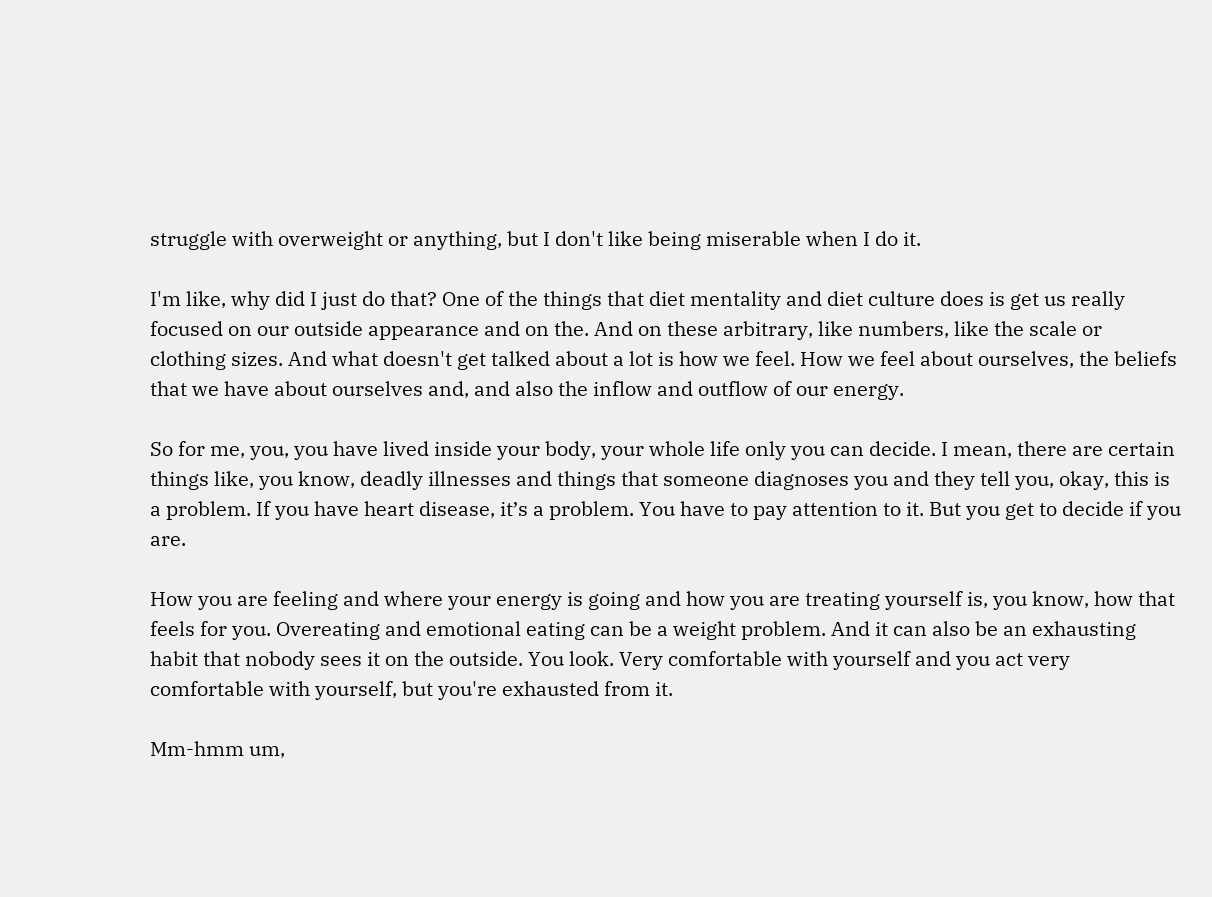struggle with overweight or anything, but I don't like being miserable when I do it.

I'm like, why did I just do that? One of the things that diet mentality and diet culture does is get us really focused on our outside appearance and on the. And on these arbitrary, like numbers, like the scale or clothing sizes. And what doesn't get talked about a lot is how we feel. How we feel about ourselves, the beliefs that we have about ourselves and, and also the inflow and outflow of our energy.

So for me, you, you have lived inside your body, your whole life only you can decide. I mean, there are certain things like, you know, deadly illnesses and things that someone diagnoses you and they tell you, okay, this is a problem. If you have heart disease, it’s a problem. You have to pay attention to it. But you get to decide if you are.

How you are feeling and where your energy is going and how you are treating yourself is, you know, how that feels for you. Overeating and emotional eating can be a weight problem. And it can also be an exhausting habit that nobody sees it on the outside. You look. Very comfortable with yourself and you act very comfortable with yourself, but you're exhausted from it.

Mm-hmm um,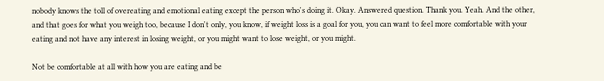nobody knows the toll of overeating and emotional eating except the person who's doing it. Okay. Answered question. Thank you. Yeah. And the other, and that goes for what you weigh too, because I don't only, you know, if weight loss is a goal for you, you can want to feel more comfortable with your eating and not have any interest in losing weight, or you might want to lose weight, or you might.

Not be comfortable at all with how you are eating and be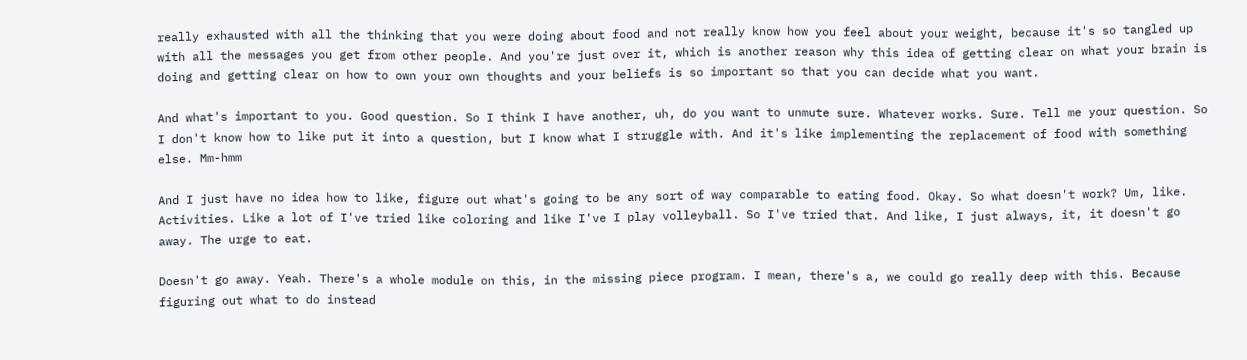really exhausted with all the thinking that you were doing about food and not really know how you feel about your weight, because it's so tangled up with all the messages you get from other people. And you're just over it, which is another reason why this idea of getting clear on what your brain is doing and getting clear on how to own your own thoughts and your beliefs is so important so that you can decide what you want.

And what's important to you. Good question. So I think I have another, uh, do you want to unmute sure. Whatever works. Sure. Tell me your question. So I don't know how to like put it into a question, but I know what I struggle with. And it's like implementing the replacement of food with something else. Mm-hmm

And I just have no idea how to like, figure out what's going to be any sort of way comparable to eating food. Okay. So what doesn't work? Um, like. Activities. Like a lot of I've tried like coloring and like I've I play volleyball. So I've tried that. And like, I just always, it, it doesn't go away. The urge to eat.

Doesn't go away. Yeah. There's a whole module on this, in the missing piece program. I mean, there's a, we could go really deep with this. Because figuring out what to do instead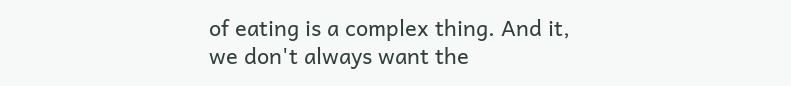of eating is a complex thing. And it, we don't always want the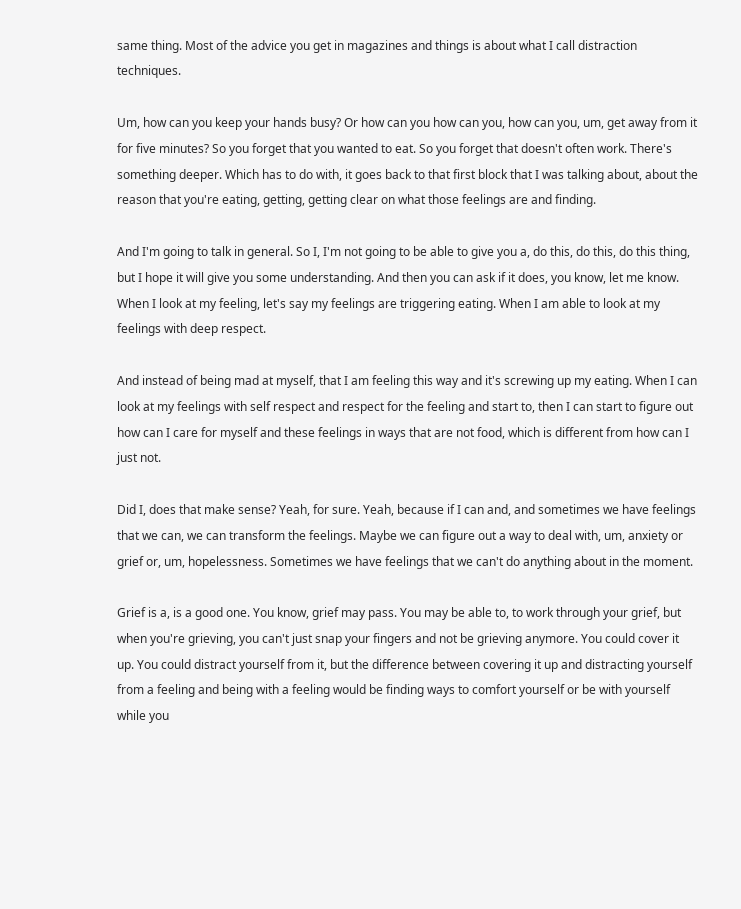same thing. Most of the advice you get in magazines and things is about what I call distraction techniques.

Um, how can you keep your hands busy? Or how can you how can you, how can you, um, get away from it for five minutes? So you forget that you wanted to eat. So you forget that doesn't often work. There's something deeper. Which has to do with, it goes back to that first block that I was talking about, about the reason that you're eating, getting, getting clear on what those feelings are and finding.

And I'm going to talk in general. So I, I'm not going to be able to give you a, do this, do this, do this thing, but I hope it will give you some understanding. And then you can ask if it does, you know, let me know. When I look at my feeling, let's say my feelings are triggering eating. When I am able to look at my feelings with deep respect.

And instead of being mad at myself, that I am feeling this way and it's screwing up my eating. When I can look at my feelings with self respect and respect for the feeling and start to, then I can start to figure out how can I care for myself and these feelings in ways that are not food, which is different from how can I just not.

Did I, does that make sense? Yeah, for sure. Yeah, because if I can and, and sometimes we have feelings that we can, we can transform the feelings. Maybe we can figure out a way to deal with, um, anxiety or grief or, um, hopelessness. Sometimes we have feelings that we can't do anything about in the moment.

Grief is a, is a good one. You know, grief may pass. You may be able to, to work through your grief, but when you're grieving, you can't just snap your fingers and not be grieving anymore. You could cover it up. You could distract yourself from it, but the difference between covering it up and distracting yourself from a feeling and being with a feeling would be finding ways to comfort yourself or be with yourself while you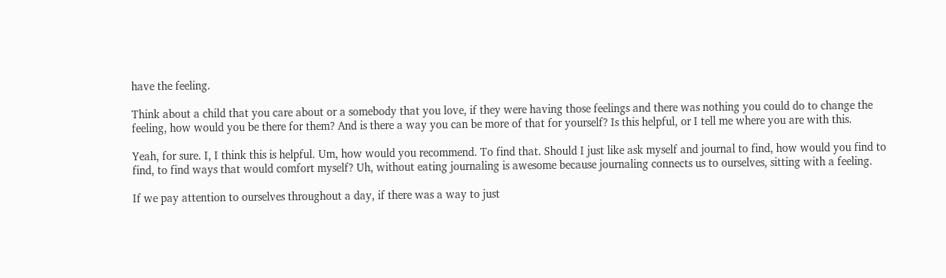have the feeling.

Think about a child that you care about or a somebody that you love, if they were having those feelings and there was nothing you could do to change the feeling, how would you be there for them? And is there a way you can be more of that for yourself? Is this helpful, or I tell me where you are with this.

Yeah, for sure. I, I think this is helpful. Um, how would you recommend. To find that. Should I just like ask myself and journal to find, how would you find to find, to find ways that would comfort myself? Uh, without eating journaling is awesome because journaling connects us to ourselves, sitting with a feeling.

If we pay attention to ourselves throughout a day, if there was a way to just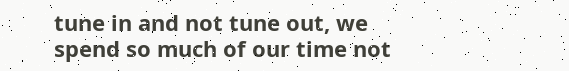tune in and not tune out, we spend so much of our time not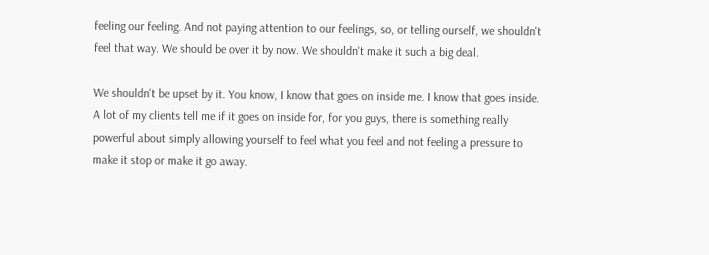feeling our feeling. And not paying attention to our feelings, so, or telling ourself, we shouldn't feel that way. We should be over it by now. We shouldn't make it such a big deal.

We shouldn't be upset by it. You know, I know that goes on inside me. I know that goes inside. A lot of my clients tell me if it goes on inside for, for you guys, there is something really powerful about simply allowing yourself to feel what you feel and not feeling a pressure to make it stop or make it go away.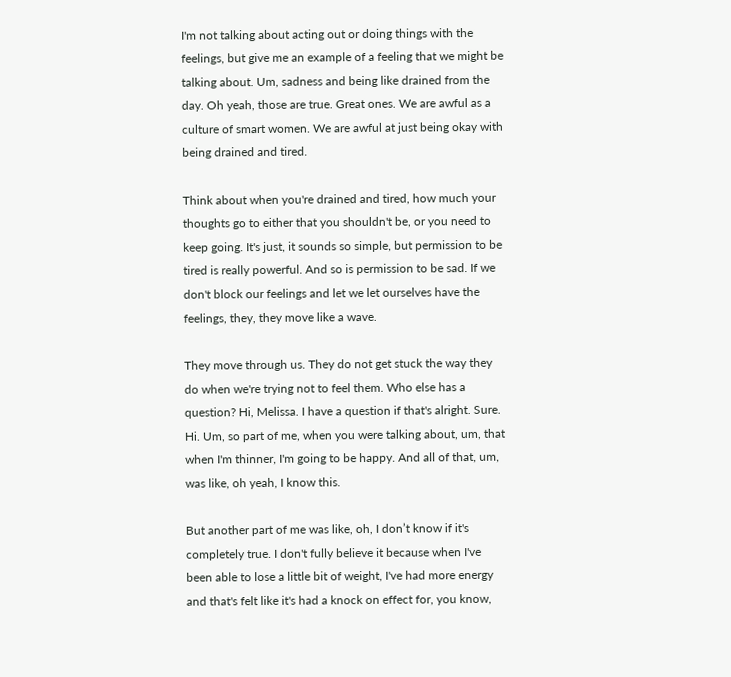I'm not talking about acting out or doing things with the feelings, but give me an example of a feeling that we might be talking about. Um, sadness and being like drained from the day. Oh yeah, those are true. Great ones. We are awful as a culture of smart women. We are awful at just being okay with being drained and tired.

Think about when you're drained and tired, how much your thoughts go to either that you shouldn't be, or you need to keep going. It's just, it sounds so simple, but permission to be tired is really powerful. And so is permission to be sad. If we don't block our feelings and let we let ourselves have the feelings, they, they move like a wave.

They move through us. They do not get stuck the way they do when we're trying not to feel them. Who else has a question? Hi, Melissa. I have a question if that's alright. Sure. Hi. Um, so part of me, when you were talking about, um, that when I'm thinner, I'm going to be happy. And all of that, um, was like, oh yeah, I know this.

But another part of me was like, oh, I don’t know if it's completely true. I don't fully believe it because when I've been able to lose a little bit of weight, I've had more energy and that's felt like it's had a knock on effect for, you know,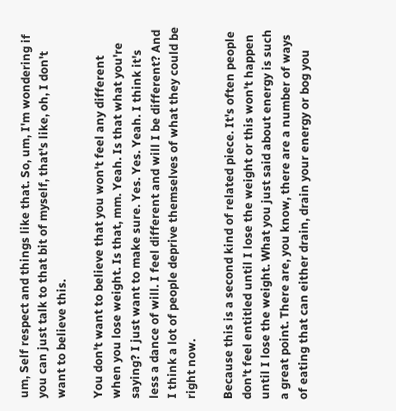um, Self respect and things like that. So, um, I'm wondering if you can just talk to that bit of myself, that's like, oh, I don't want to believe this.

You don't want to believe that you won't feel any different when you lose weight. Is that, mm. Yeah. Is that what you're saying? I just want to make sure. Yes. Yes. Yeah. I think it's less a dance of will. I feel different and will I be different? And I think a lot of people deprive themselves of what they could be right now.

Because this is a second kind of related piece. It's often people don't feel entitled until I lose the weight or this won't happen until I lose the weight. What you just said about energy is such a great point. There are, you know, there are a number of ways of eating that can either drain, drain your energy or bog you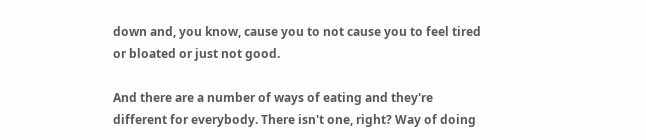down and, you know, cause you to not cause you to feel tired or bloated or just not good.

And there are a number of ways of eating and they're different for everybody. There isn't one, right? Way of doing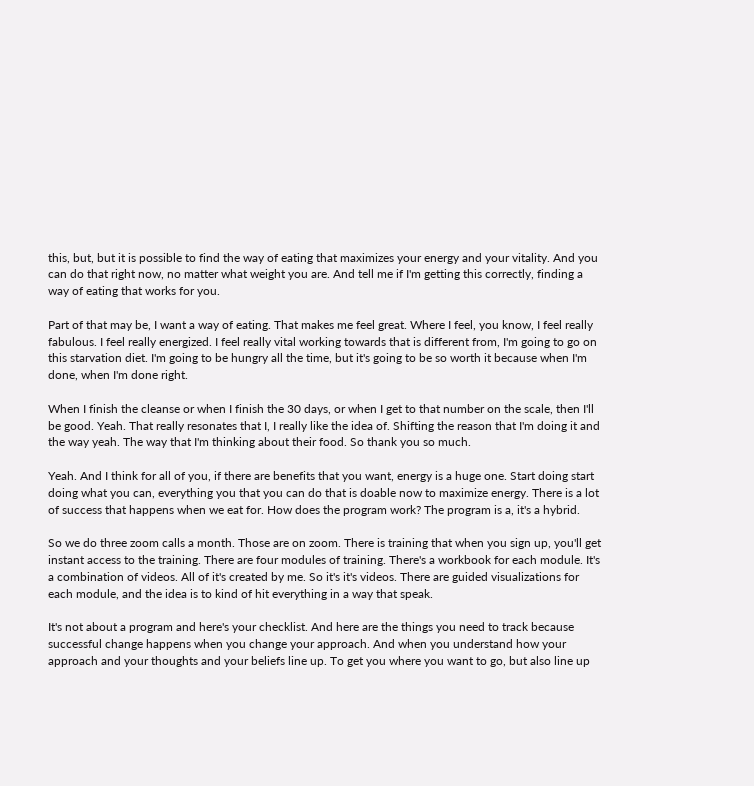this, but, but it is possible to find the way of eating that maximizes your energy and your vitality. And you can do that right now, no matter what weight you are. And tell me if I'm getting this correctly, finding a way of eating that works for you.

Part of that may be, I want a way of eating. That makes me feel great. Where I feel, you know, I feel really fabulous. I feel really energized. I feel really vital working towards that is different from, I'm going to go on this starvation diet. I'm going to be hungry all the time, but it's going to be so worth it because when I'm done, when I'm done right.

When I finish the cleanse or when I finish the 30 days, or when I get to that number on the scale, then I'll be good. Yeah. That really resonates that I, I really like the idea of. Shifting the reason that I'm doing it and the way yeah. The way that I'm thinking about their food. So thank you so much.

Yeah. And I think for all of you, if there are benefits that you want, energy is a huge one. Start doing start doing what you can, everything you that you can do that is doable now to maximize energy. There is a lot of success that happens when we eat for. How does the program work? The program is a, it's a hybrid.

So we do three zoom calls a month. Those are on zoom. There is training that when you sign up, you'll get instant access to the training. There are four modules of training. There's a workbook for each module. It's a combination of videos. All of it's created by me. So it's it's videos. There are guided visualizations for each module, and the idea is to kind of hit everything in a way that speak.

It's not about a program and here's your checklist. And here are the things you need to track because successful change happens when you change your approach. And when you understand how your approach and your thoughts and your beliefs line up. To get you where you want to go, but also line up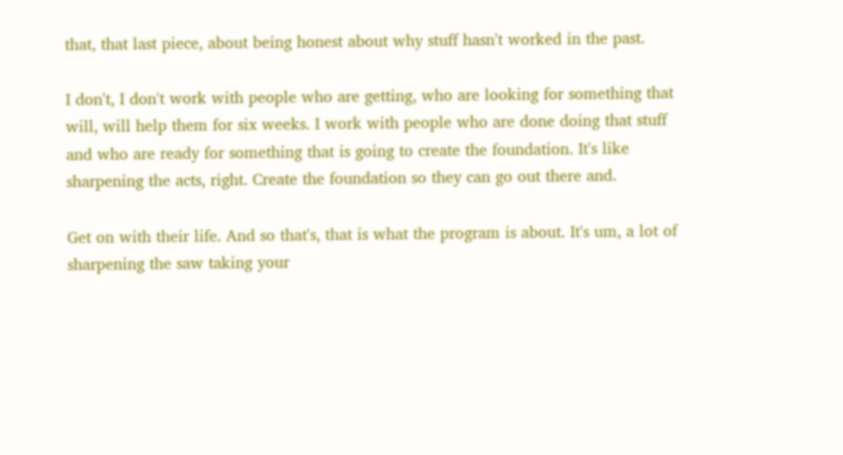that, that last piece, about being honest about why stuff hasn't worked in the past.

I don't, I don't work with people who are getting, who are looking for something that will, will help them for six weeks. I work with people who are done doing that stuff and who are ready for something that is going to create the foundation. It's like sharpening the acts, right. Create the foundation so they can go out there and.

Get on with their life. And so that's, that is what the program is about. It's um, a lot of sharpening the saw taking your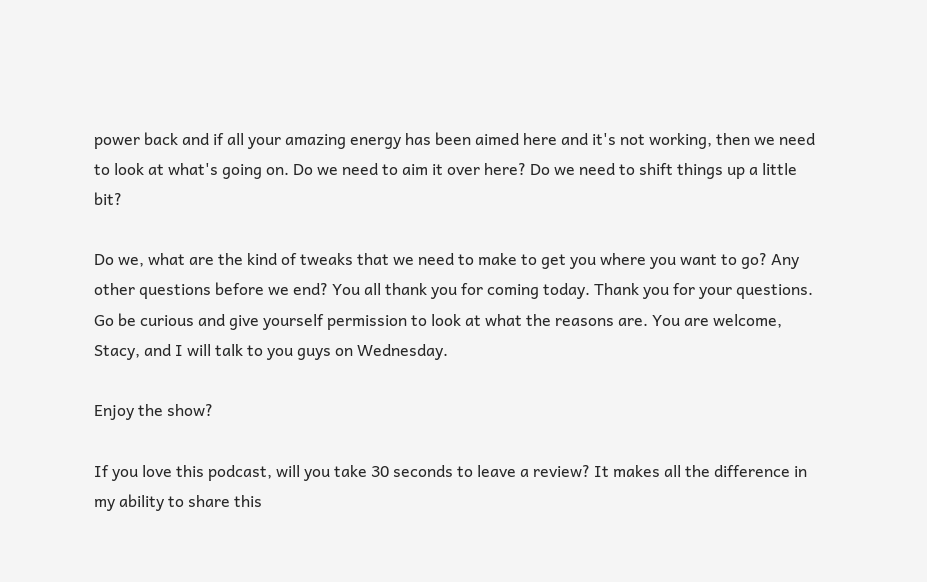power back and if all your amazing energy has been aimed here and it's not working, then we need to look at what's going on. Do we need to aim it over here? Do we need to shift things up a little bit?

Do we, what are the kind of tweaks that we need to make to get you where you want to go? Any other questions before we end? You all thank you for coming today. Thank you for your questions. Go be curious and give yourself permission to look at what the reasons are. You are welcome, Stacy, and I will talk to you guys on Wednesday.

Enjoy the show?

If you love this podcast, will you take 30 seconds to leave a review? It makes all the difference in my ability to share this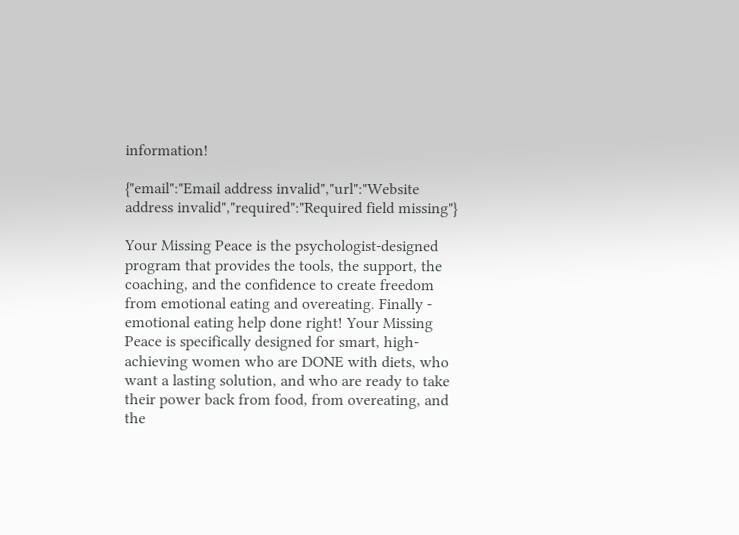information!

{"email":"Email address invalid","url":"Website address invalid","required":"Required field missing"}

Your Missing Peace is the psychologist-designed program that provides the tools, the support, the coaching, and the confidence to create freedom from emotional eating and overeating. Finally - emotional eating help done right! Your Missing Peace is specifically designed for smart, high-achieving women who are DONE with diets, who want a lasting solution, and who are ready to take their power back from food, from overeating, and the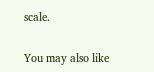scale.

You may also like